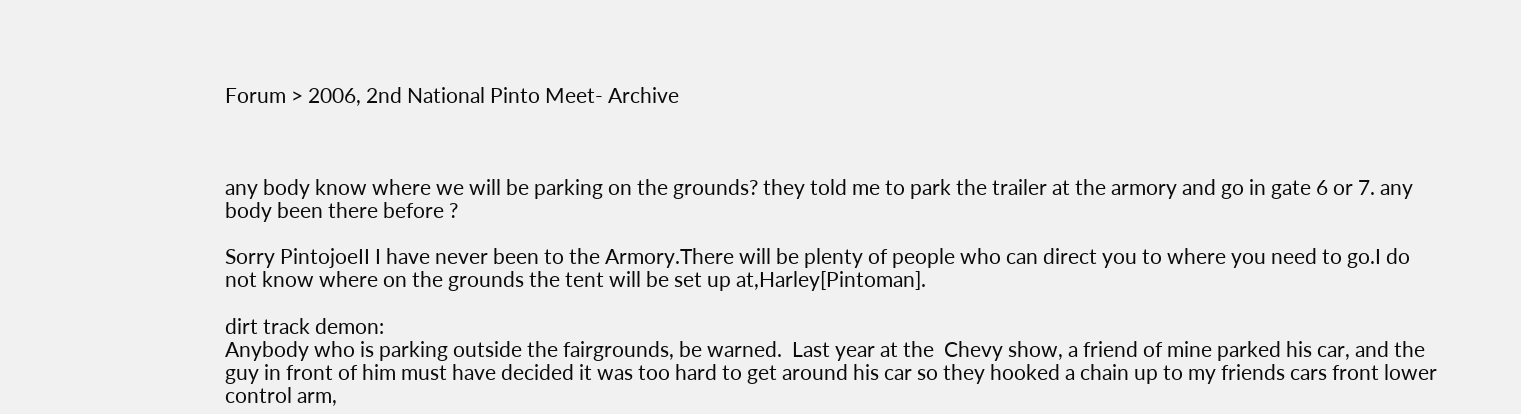Forum > 2006, 2nd National Pinto Meet- Archive



any body know where we will be parking on the grounds? they told me to park the trailer at the armory and go in gate 6 or 7. any body been there before ?

Sorry PintojoeII I have never been to the Armory.There will be plenty of people who can direct you to where you need to go.I do not know where on the grounds the tent will be set up at,Harley[Pintoman].

dirt track demon:
Anybody who is parking outside the fairgrounds, be warned.  Last year at the  Chevy show, a friend of mine parked his car, and the guy in front of him must have decided it was too hard to get around his car so they hooked a chain up to my friends cars front lower control arm,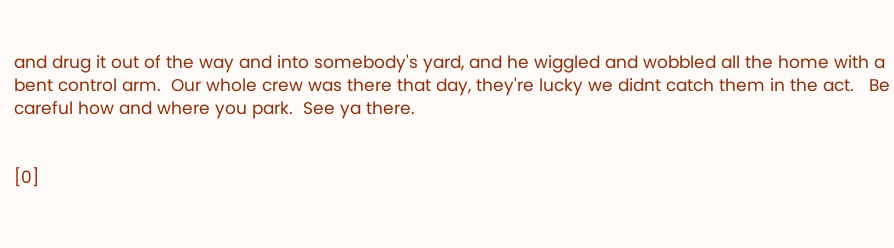and drug it out of the way and into somebody's yard, and he wiggled and wobbled all the home with a bent control arm.  Our whole crew was there that day, they're lucky we didnt catch them in the act.   Be careful how and where you park.  See ya there.


[0]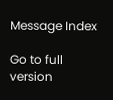Message Index

Go to full version